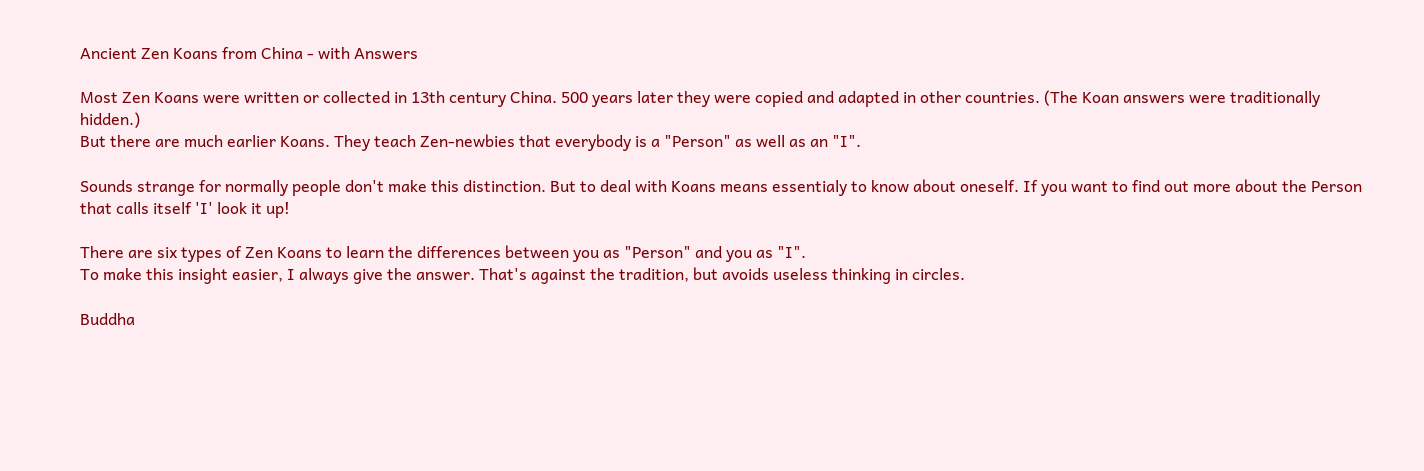Ancient Zen Koans from China - with Answers

Most Zen Koans were written or collected in 13th century China. 500 years later they were copied and adapted in other countries. (The Koan answers were traditionally hidden.)
But there are much earlier Koans. They teach Zen-newbies that everybody is a "Person" as well as an "I".

Sounds strange for normally people don't make this distinction. But to deal with Koans means essentialy to know about oneself. If you want to find out more about the Person that calls itself 'I' look it up!

There are six types of Zen Koans to learn the differences between you as "Person" and you as "I".
To make this insight easier, I always give the answer. That's against the tradition, but avoids useless thinking in circles.

Buddha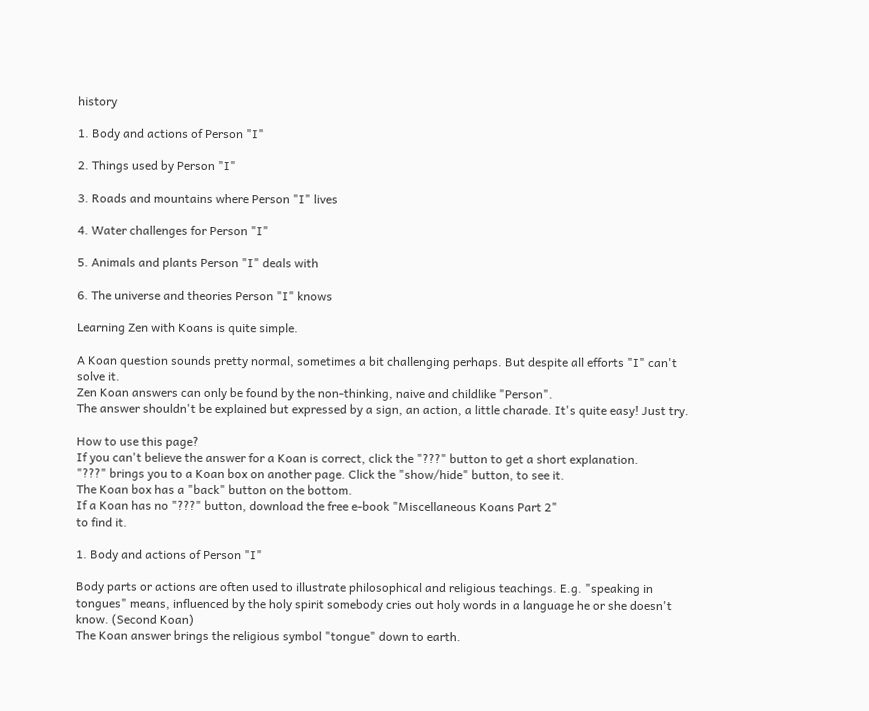history

1. Body and actions of Person "I"

2. Things used by Person "I"

3. Roads and mountains where Person "I" lives

4. Water challenges for Person "I"

5. Animals and plants Person "I" deals with

6. The universe and theories Person "I" knows

Learning Zen with Koans is quite simple.

A Koan question sounds pretty normal, sometimes a bit challenging perhaps. But despite all efforts "I" can't solve it.
Zen Koan answers can only be found by the non-thinking, naive and childlike "Person".
The answer shouldn't be explained but expressed by a sign, an action, a little charade. It's quite easy! Just try.

How to use this page?
If you can't believe the answer for a Koan is correct, click the "???" button to get a short explanation.
"???" brings you to a Koan box on another page. Click the "show/hide" button, to see it.
The Koan box has a "back" button on the bottom.
If a Koan has no "???" button, download the free e-book "Miscellaneous Koans Part 2"
to find it.

1. Body and actions of Person "I"

Body parts or actions are often used to illustrate philosophical and religious teachings. E.g. "speaking in tongues" means, influenced by the holy spirit somebody cries out holy words in a language he or she doesn't know. (Second Koan)
The Koan answer brings the religious symbol "tongue" down to earth.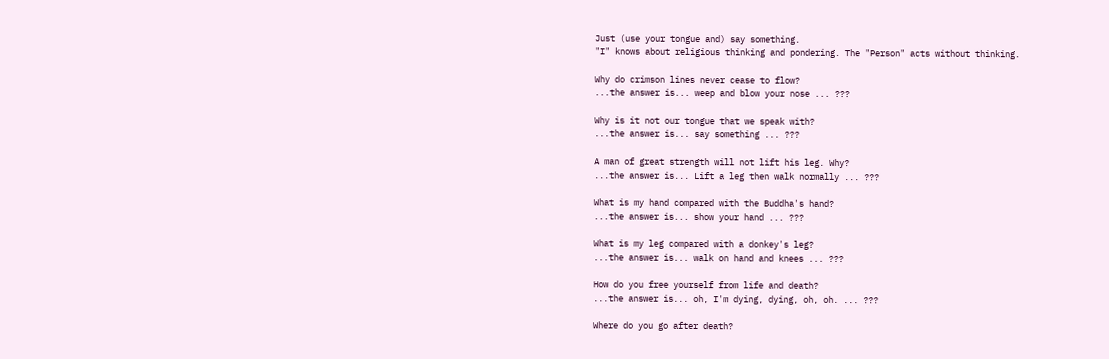Just (use your tongue and) say something.
"I" knows about religious thinking and pondering. The "Person" acts without thinking.

Why do crimson lines never cease to flow?
...the answer is... weep and blow your nose ... ???

Why is it not our tongue that we speak with?
...the answer is... say something ... ???

A man of great strength will not lift his leg. Why?
...the answer is... Lift a leg then walk normally ... ???

What is my hand compared with the Buddha's hand?
...the answer is... show your hand ... ???

What is my leg compared with a donkey's leg?
...the answer is... walk on hand and knees ... ???

How do you free yourself from life and death?
...the answer is... oh, I'm dying, dying, oh, oh. ... ???

Where do you go after death?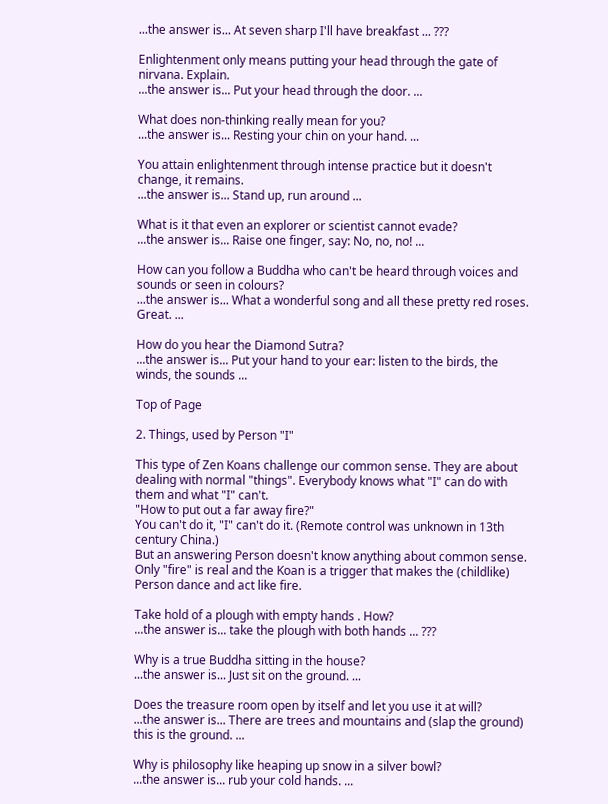...the answer is... At seven sharp I'll have breakfast ... ???

Enlightenment only means putting your head through the gate of nirvana. Explain.
...the answer is... Put your head through the door. ...

What does non-thinking really mean for you?
...the answer is... Resting your chin on your hand. ...

You attain enlightenment through intense practice but it doesn't change, it remains.
...the answer is... Stand up, run around ...

What is it that even an explorer or scientist cannot evade?
...the answer is... Raise one finger, say: No, no, no! ...

How can you follow a Buddha who can't be heard through voices and sounds or seen in colours?
...the answer is... What a wonderful song and all these pretty red roses. Great. ...

How do you hear the Diamond Sutra?
...the answer is... Put your hand to your ear: listen to the birds, the winds, the sounds ...

Top of Page

2. Things, used by Person "I"

This type of Zen Koans challenge our common sense. They are about dealing with normal "things". Everybody knows what "I" can do with them and what "I" can't.
"How to put out a far away fire?"
You can't do it, "I" can't do it. (Remote control was unknown in 13th century China.)
But an answering Person doesn't know anything about common sense. Only "fire" is real and the Koan is a trigger that makes the (childlike) Person dance and act like fire.

Take hold of a plough with empty hands . How?
...the answer is... take the plough with both hands ... ???

Why is a true Buddha sitting in the house?
...the answer is... Just sit on the ground. ...

Does the treasure room open by itself and let you use it at will?
...the answer is... There are trees and mountains and (slap the ground) this is the ground. ...

Why is philosophy like heaping up snow in a silver bowl?
...the answer is... rub your cold hands. ...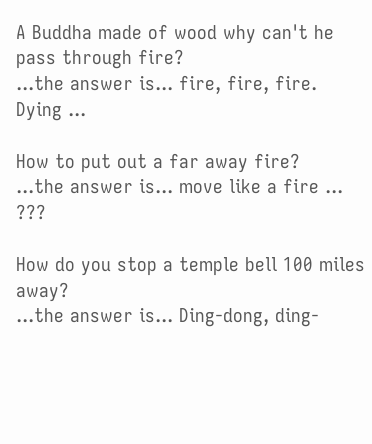A Buddha made of wood why can't he pass through fire?
...the answer is... fire, fire, fire. Dying ...

How to put out a far away fire?
...the answer is... move like a fire ... ???

How do you stop a temple bell 100 miles away?
...the answer is... Ding-dong, ding-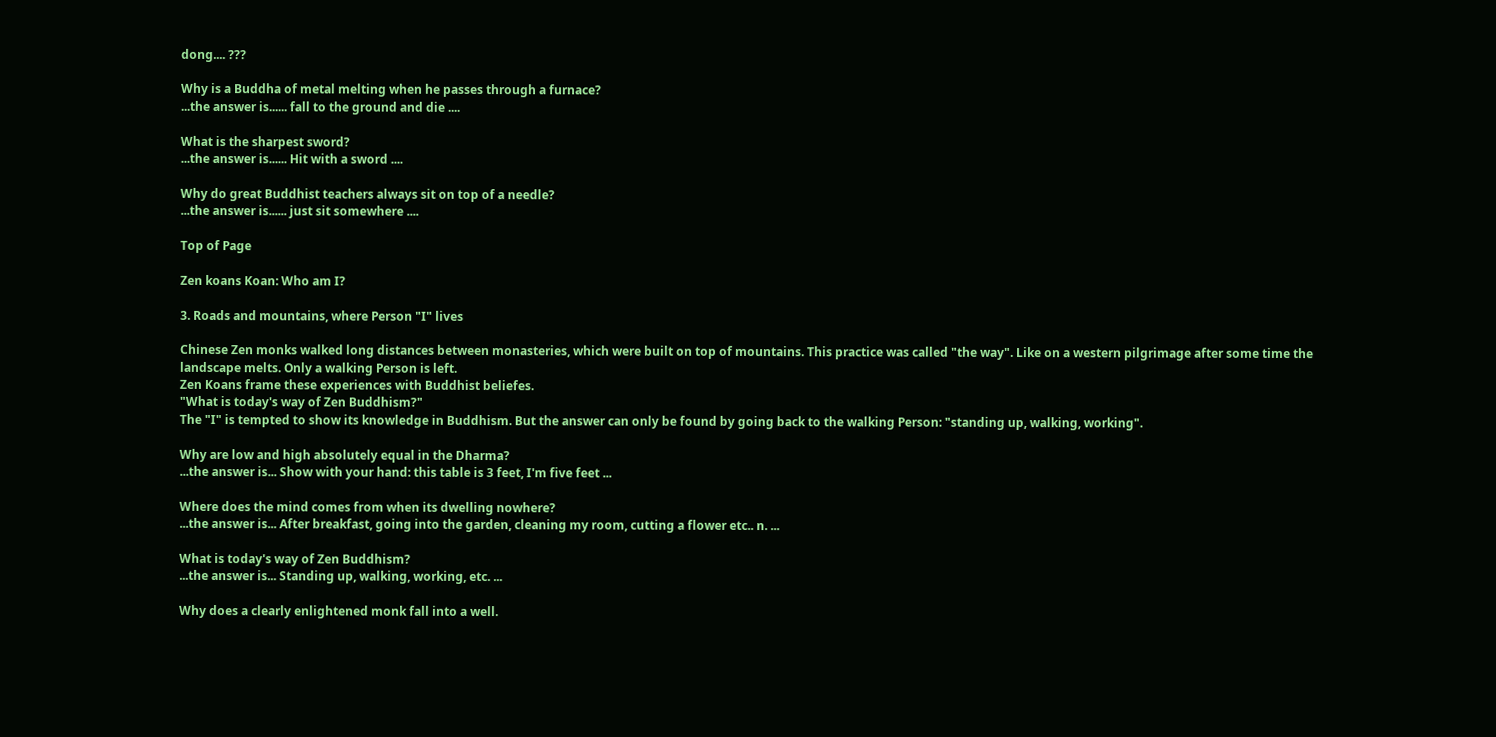dong.... ???

Why is a Buddha of metal melting when he passes through a furnace?
...the answer is...... fall to the ground and die ....

What is the sharpest sword?
...the answer is...... Hit with a sword ....

Why do great Buddhist teachers always sit on top of a needle?
...the answer is...... just sit somewhere ....

Top of Page

Zen koans Koan: Who am I?

3. Roads and mountains, where Person "I" lives

Chinese Zen monks walked long distances between monasteries, which were built on top of mountains. This practice was called "the way". Like on a western pilgrimage after some time the landscape melts. Only a walking Person is left.
Zen Koans frame these experiences with Buddhist beliefes.
"What is today's way of Zen Buddhism?"
The "I" is tempted to show its knowledge in Buddhism. But the answer can only be found by going back to the walking Person: "standing up, walking, working".

Why are low and high absolutely equal in the Dharma?
...the answer is... Show with your hand: this table is 3 feet, I'm five feet ...

Where does the mind comes from when its dwelling nowhere?
...the answer is... After breakfast, going into the garden, cleaning my room, cutting a flower etc.. n. ...

What is today's way of Zen Buddhism?
...the answer is... Standing up, walking, working, etc. ...

Why does a clearly enlightened monk fall into a well.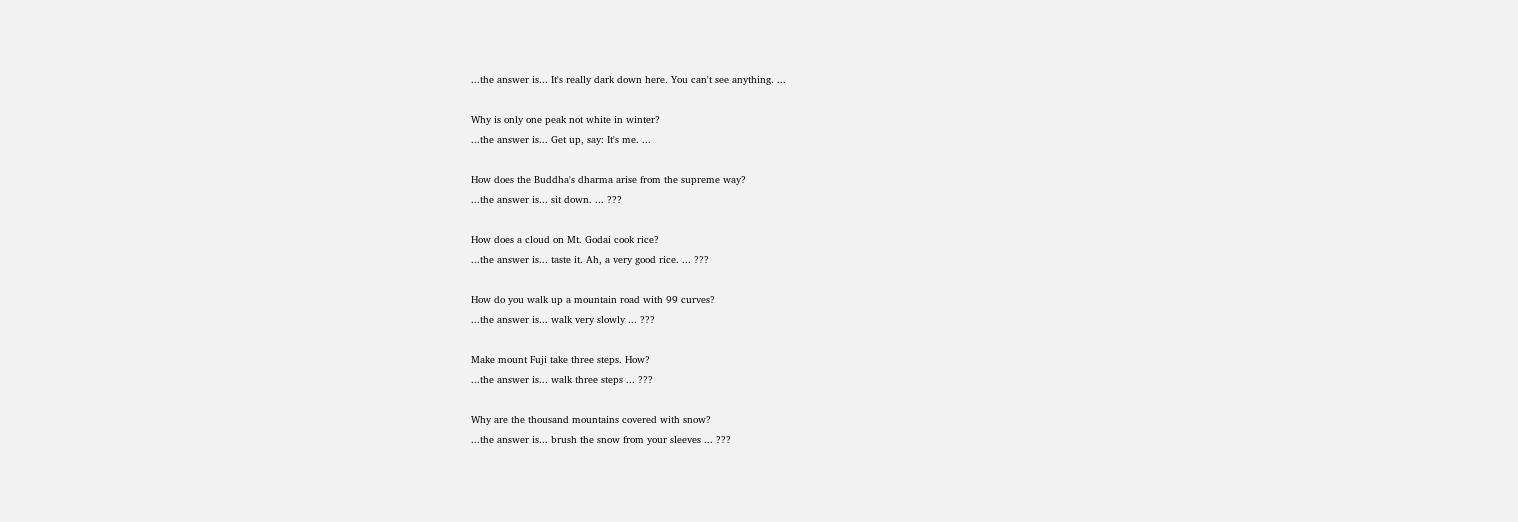...the answer is... It's really dark down here. You can't see anything. ...

Why is only one peak not white in winter?
...the answer is... Get up, say: It's me. ...

How does the Buddha's dharma arise from the supreme way?
...the answer is... sit down. ... ???

How does a cloud on Mt. Godai cook rice?
...the answer is... taste it. Ah, a very good rice. ... ???

How do you walk up a mountain road with 99 curves?
...the answer is... walk very slowly ... ???

Make mount Fuji take three steps. How?
...the answer is... walk three steps ... ???

Why are the thousand mountains covered with snow?
...the answer is... brush the snow from your sleeves ... ???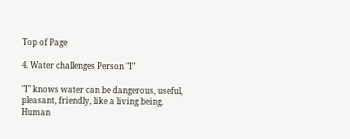Top of Page

4. Water challenges Person "I"

"I" knows water can be dangerous, useful, pleasant, friendly, like a living being. Human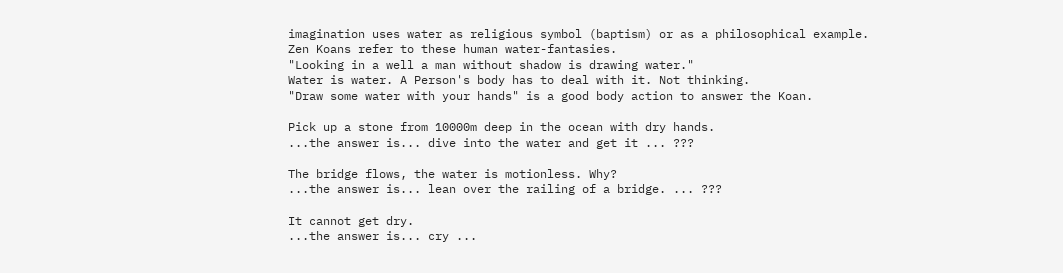imagination uses water as religious symbol (baptism) or as a philosophical example.
Zen Koans refer to these human water-fantasies.
"Looking in a well a man without shadow is drawing water."
Water is water. A Person's body has to deal with it. Not thinking.
"Draw some water with your hands" is a good body action to answer the Koan.

Pick up a stone from 10000m deep in the ocean with dry hands.
...the answer is... dive into the water and get it ... ???

The bridge flows, the water is motionless. Why?
...the answer is... lean over the railing of a bridge. ... ???

It cannot get dry.
...the answer is... cry ...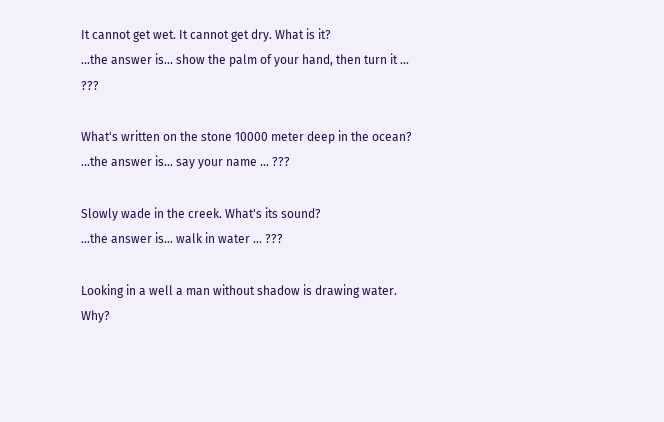It cannot get wet. It cannot get dry. What is it?
...the answer is... show the palm of your hand, then turn it ... ???

What's written on the stone 10000 meter deep in the ocean?
...the answer is... say your name ... ???

Slowly wade in the creek. What's its sound?
...the answer is... walk in water ... ???

Looking in a well a man without shadow is drawing water. Why?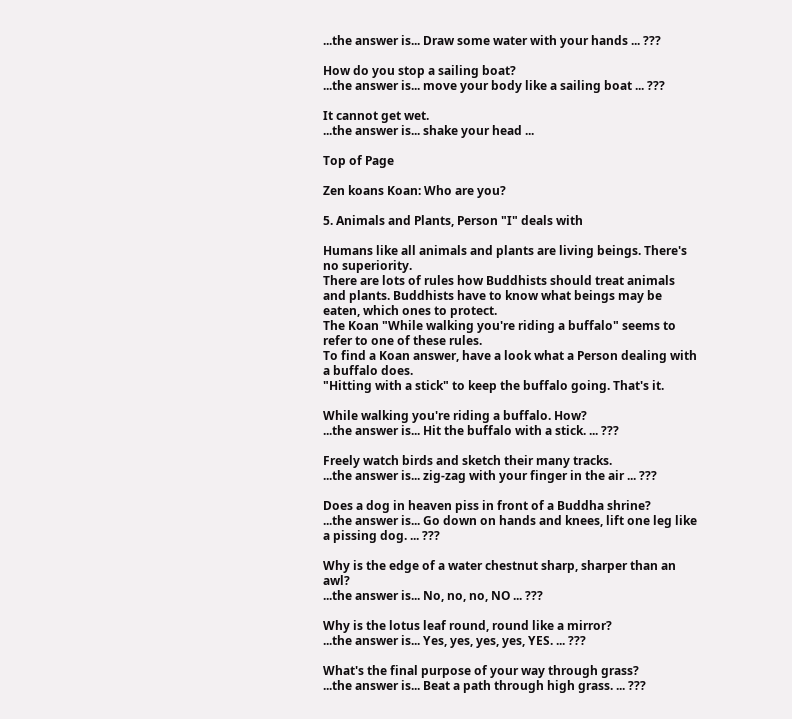...the answer is... Draw some water with your hands ... ???

How do you stop a sailing boat?
...the answer is... move your body like a sailing boat ... ???

It cannot get wet.
...the answer is... shake your head ...

Top of Page

Zen koans Koan: Who are you?

5. Animals and Plants, Person "I" deals with

Humans like all animals and plants are living beings. There's no superiority.
There are lots of rules how Buddhists should treat animals and plants. Buddhists have to know what beings may be eaten, which ones to protect.
The Koan "While walking you're riding a buffalo" seems to refer to one of these rules.
To find a Koan answer, have a look what a Person dealing with a buffalo does.
"Hitting with a stick" to keep the buffalo going. That's it.

While walking you're riding a buffalo. How?
...the answer is... Hit the buffalo with a stick. ... ???

Freely watch birds and sketch their many tracks.
...the answer is... zig-zag with your finger in the air ... ???

Does a dog in heaven piss in front of a Buddha shrine?
...the answer is... Go down on hands and knees, lift one leg like a pissing dog. ... ???

Why is the edge of a water chestnut sharp, sharper than an awl?
...the answer is... No, no, no, NO ... ???

Why is the lotus leaf round, round like a mirror?
...the answer is... Yes, yes, yes, yes, YES. ... ???

What's the final purpose of your way through grass?
...the answer is... Beat a path through high grass. ... ???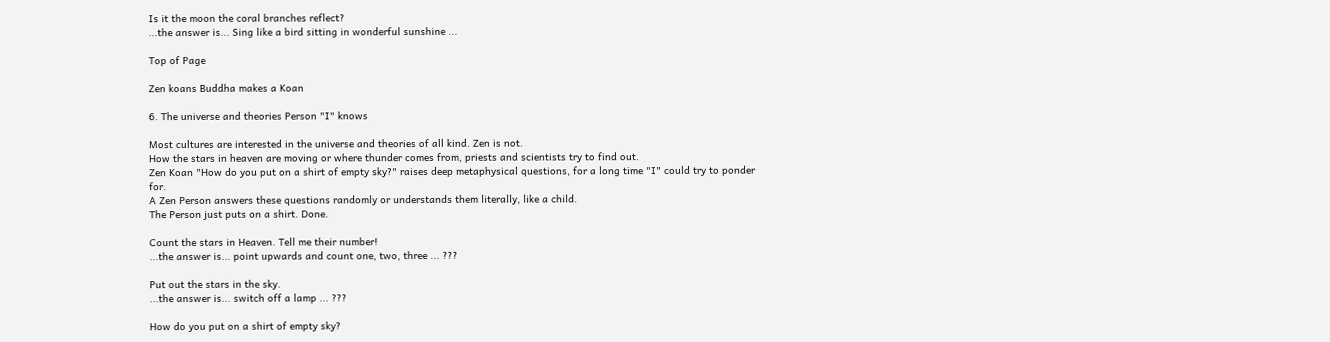Is it the moon the coral branches reflect?
...the answer is... Sing like a bird sitting in wonderful sunshine ...

Top of Page

Zen koans Buddha makes a Koan

6. The universe and theories Person "I" knows

Most cultures are interested in the universe and theories of all kind. Zen is not.
How the stars in heaven are moving or where thunder comes from, priests and scientists try to find out.
Zen Koan "How do you put on a shirt of empty sky?" raises deep metaphysical questions, for a long time "I" could try to ponder for.
A Zen Person answers these questions randomly or understands them literally, like a child.
The Person just puts on a shirt. Done.

Count the stars in Heaven. Tell me their number!
...the answer is... point upwards and count one, two, three ... ???

Put out the stars in the sky.
...the answer is... switch off a lamp ... ???

How do you put on a shirt of empty sky?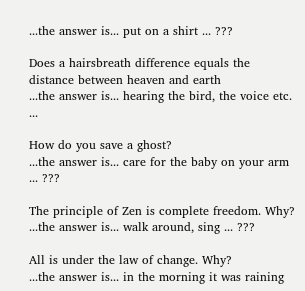...the answer is... put on a shirt ... ???

Does a hairsbreath difference equals the distance between heaven and earth
...the answer is... hearing the bird, the voice etc. ...

How do you save a ghost?
...the answer is... care for the baby on your arm ... ???

The principle of Zen is complete freedom. Why?
...the answer is... walk around, sing ... ???

All is under the law of change. Why?
...the answer is... in the morning it was raining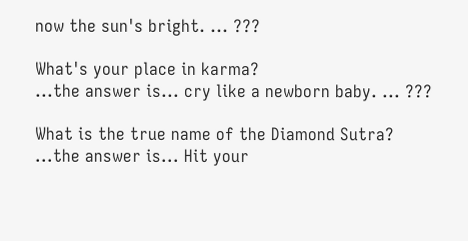now the sun's bright. ... ???

What's your place in karma?
...the answer is... cry like a newborn baby. ... ???

What is the true name of the Diamond Sutra?
...the answer is... Hit your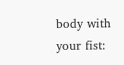body with your fist: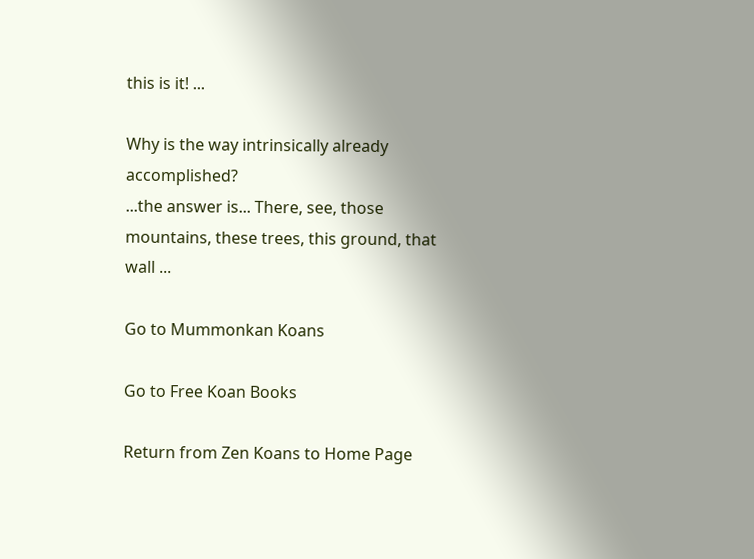this is it! ...

Why is the way intrinsically already accomplished?
...the answer is... There, see, those mountains, these trees, this ground, that wall ...

Go to Mummonkan Koans

Go to Free Koan Books

Return from Zen Koans to Home Page